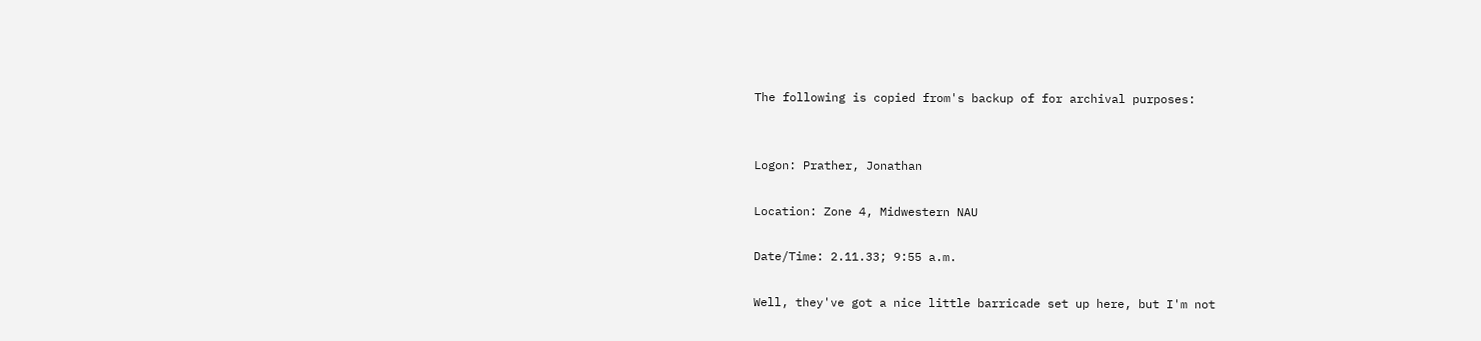The following is copied from's backup of for archival purposes:


Logon: Prather, Jonathan

Location: Zone 4, Midwestern NAU

Date/Time: 2.11.33; 9:55 a.m.

Well, they've got a nice little barricade set up here, but I'm not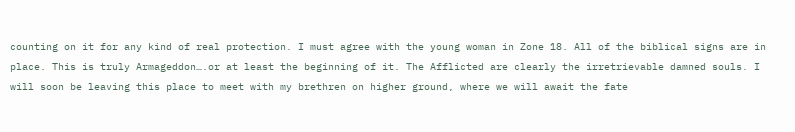counting on it for any kind of real protection. I must agree with the young woman in Zone 18. All of the biblical signs are in place. This is truly Armageddon….or at least the beginning of it. The Afflicted are clearly the irretrievable damned souls. I will soon be leaving this place to meet with my brethren on higher ground, where we will await the fate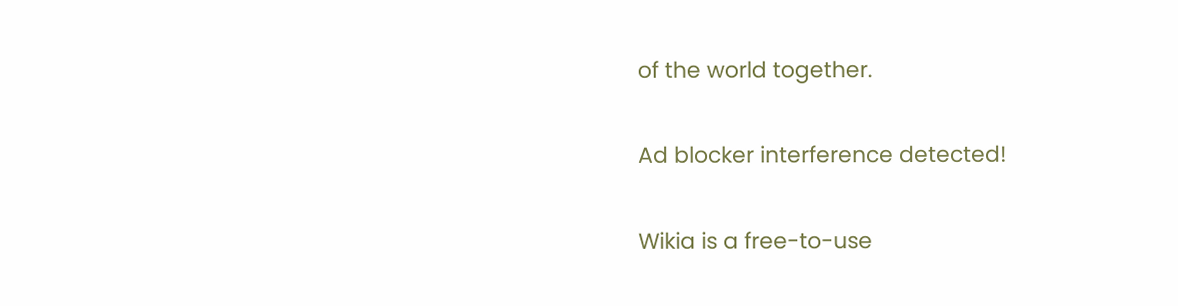of the world together.

Ad blocker interference detected!

Wikia is a free-to-use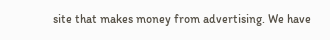site that makes money from advertising. We have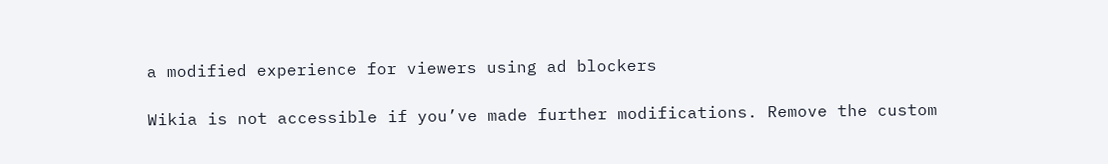a modified experience for viewers using ad blockers

Wikia is not accessible if you’ve made further modifications. Remove the custom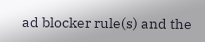ad blocker rule(s) and the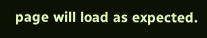page will load as expected.